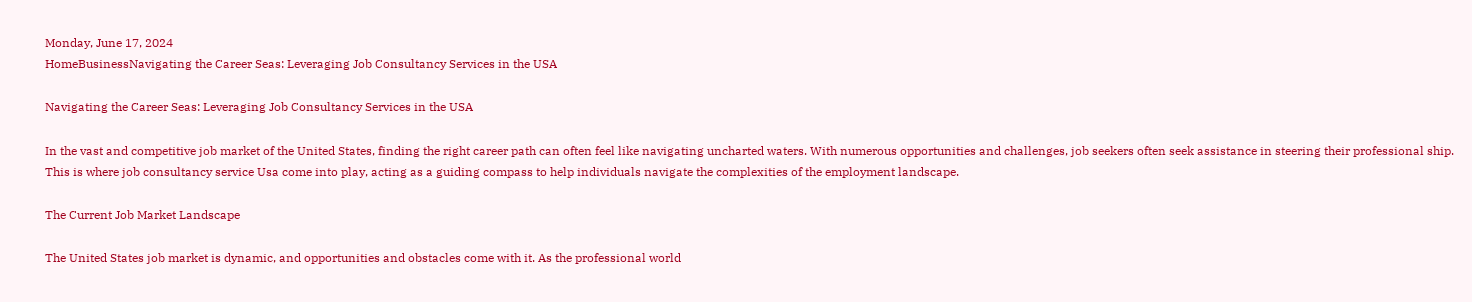Monday, June 17, 2024
HomeBusinessNavigating the Career Seas: Leveraging Job Consultancy Services in the USA

Navigating the Career Seas: Leveraging Job Consultancy Services in the USA

In the vast and competitive job market of the United States, finding the right career path can often feel like navigating uncharted waters. With numerous opportunities and challenges, job seekers often seek assistance in steering their professional ship. This is where job consultancy service Usa come into play, acting as a guiding compass to help individuals navigate the complexities of the employment landscape.

The Current Job Market Landscape

The United States job market is dynamic, and opportunities and obstacles come with it. As the professional world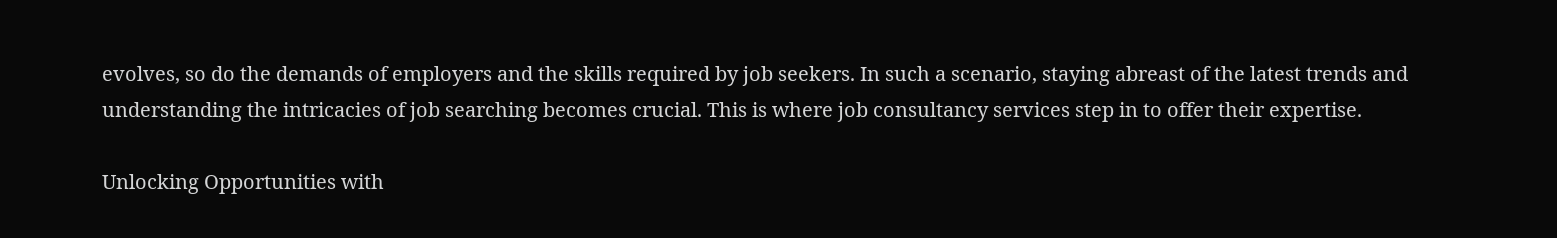evolves, so do the demands of employers and the skills required by job seekers. In such a scenario, staying abreast of the latest trends and understanding the intricacies of job searching becomes crucial. This is where job consultancy services step in to offer their expertise.

Unlocking Opportunities with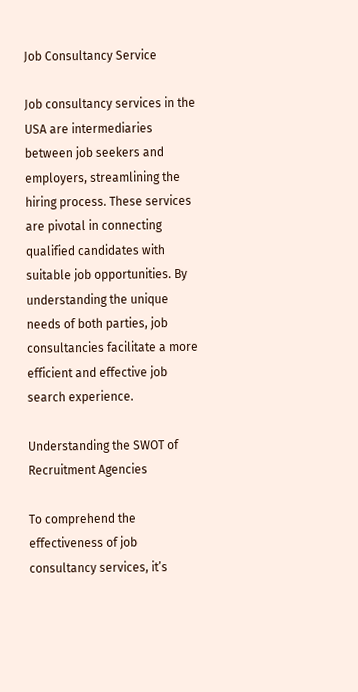Job Consultancy Service

Job consultancy services in the USA are intermediaries between job seekers and employers, streamlining the hiring process. These services are pivotal in connecting qualified candidates with suitable job opportunities. By understanding the unique needs of both parties, job consultancies facilitate a more efficient and effective job search experience.

Understanding the SWOT of Recruitment Agencies

To comprehend the effectiveness of job consultancy services, it’s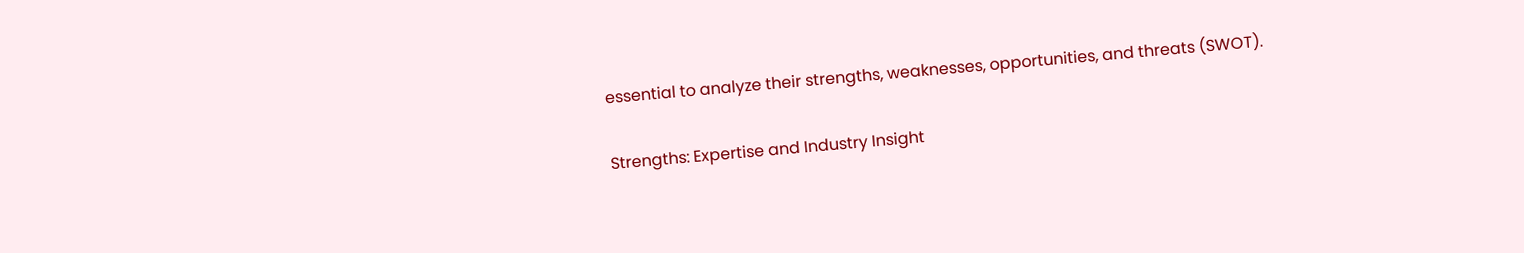essential to analyze their strengths, weaknesses, opportunities, and threats (SWOT).

Strengths: Expertise and Industry Insight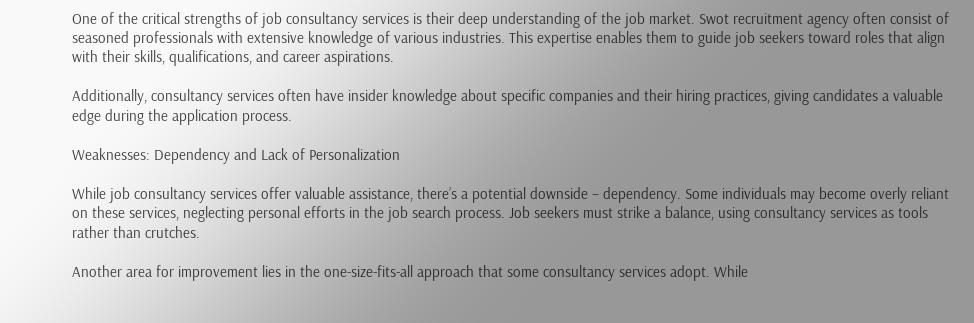One of the critical strengths of job consultancy services is their deep understanding of the job market. Swot recruitment agency often consist of seasoned professionals with extensive knowledge of various industries. This expertise enables them to guide job seekers toward roles that align with their skills, qualifications, and career aspirations.

Additionally, consultancy services often have insider knowledge about specific companies and their hiring practices, giving candidates a valuable edge during the application process.

Weaknesses: Dependency and Lack of Personalization

While job consultancy services offer valuable assistance, there’s a potential downside – dependency. Some individuals may become overly reliant on these services, neglecting personal efforts in the job search process. Job seekers must strike a balance, using consultancy services as tools rather than crutches.

Another area for improvement lies in the one-size-fits-all approach that some consultancy services adopt. While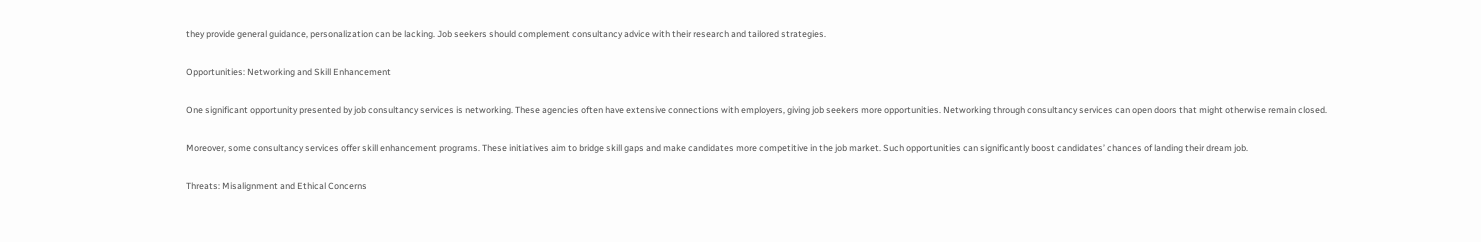they provide general guidance, personalization can be lacking. Job seekers should complement consultancy advice with their research and tailored strategies.

Opportunities: Networking and Skill Enhancement

One significant opportunity presented by job consultancy services is networking. These agencies often have extensive connections with employers, giving job seekers more opportunities. Networking through consultancy services can open doors that might otherwise remain closed.

Moreover, some consultancy services offer skill enhancement programs. These initiatives aim to bridge skill gaps and make candidates more competitive in the job market. Such opportunities can significantly boost candidates’ chances of landing their dream job.

Threats: Misalignment and Ethical Concerns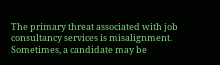The primary threat associated with job consultancy services is misalignment. Sometimes, a candidate may be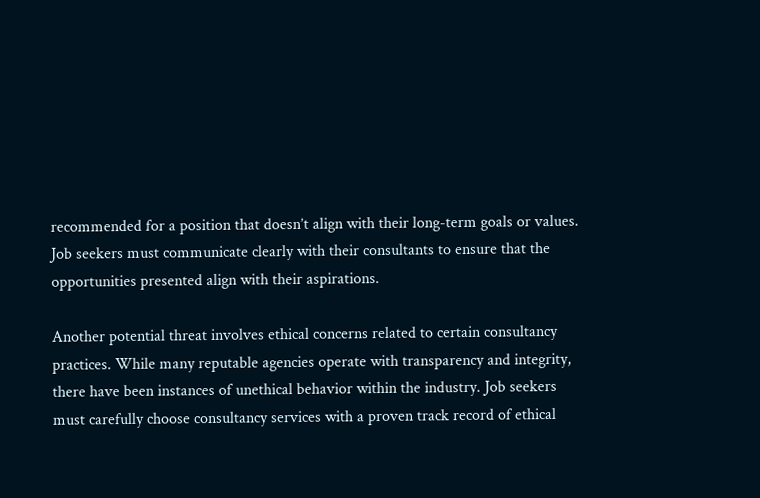recommended for a position that doesn’t align with their long-term goals or values. Job seekers must communicate clearly with their consultants to ensure that the opportunities presented align with their aspirations.

Another potential threat involves ethical concerns related to certain consultancy practices. While many reputable agencies operate with transparency and integrity, there have been instances of unethical behavior within the industry. Job seekers must carefully choose consultancy services with a proven track record of ethical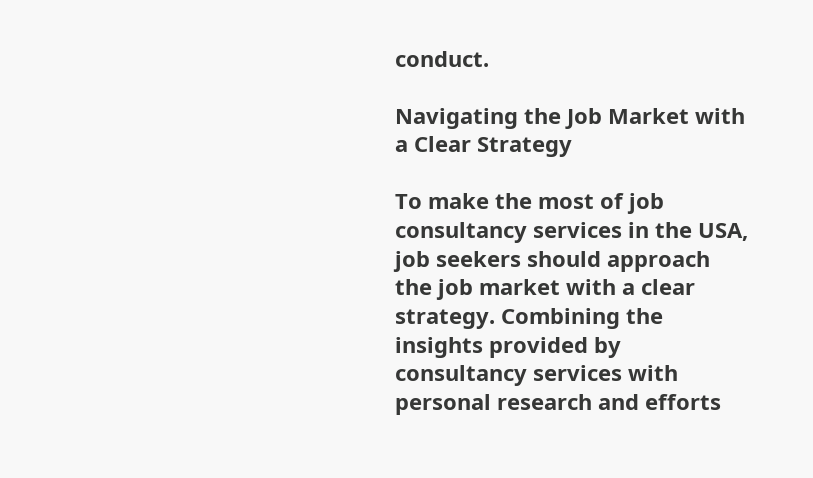conduct.

Navigating the Job Market with a Clear Strategy

To make the most of job consultancy services in the USA, job seekers should approach the job market with a clear strategy. Combining the insights provided by consultancy services with personal research and efforts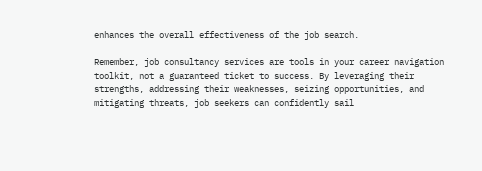enhances the overall effectiveness of the job search.

Remember, job consultancy services are tools in your career navigation toolkit, not a guaranteed ticket to success. By leveraging their strengths, addressing their weaknesses, seizing opportunities, and mitigating threats, job seekers can confidently sail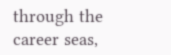through the career seas,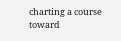charting a course toward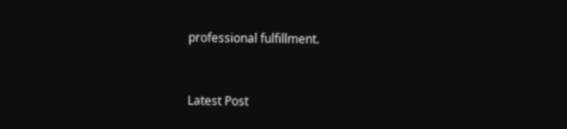professional fulfillment.


Latest Post